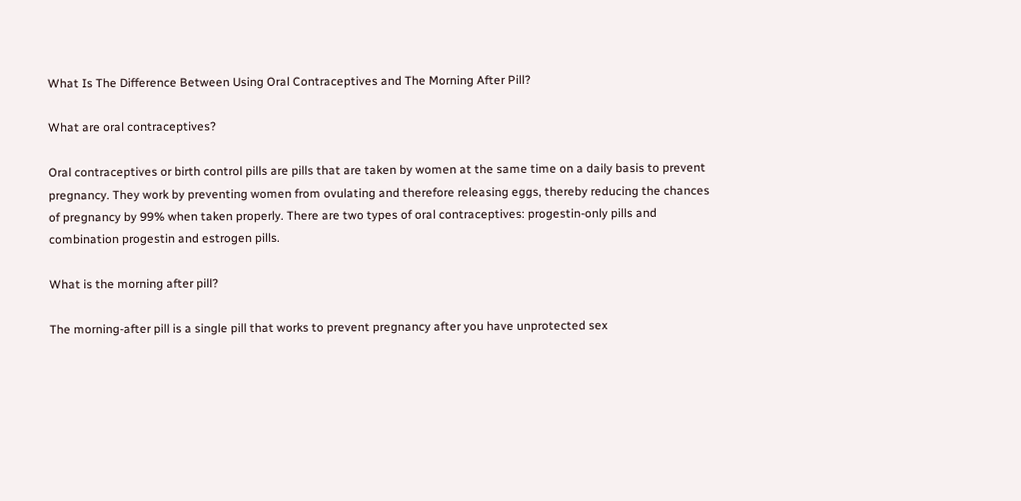What Is The Difference Between Using Oral Contraceptives and The Morning After Pill?

What are oral contraceptives?

Oral contraceptives or birth control pills are pills that are taken by women at the same time on a daily basis to prevent pregnancy. They work by preventing women from ovulating and therefore releasing eggs, thereby reducing the chances of pregnancy by 99% when taken properly. There are two types of oral contraceptives: progestin-only pills and combination progestin and estrogen pills.

What is the morning after pill?

The morning-after pill is a single pill that works to prevent pregnancy after you have unprotected sex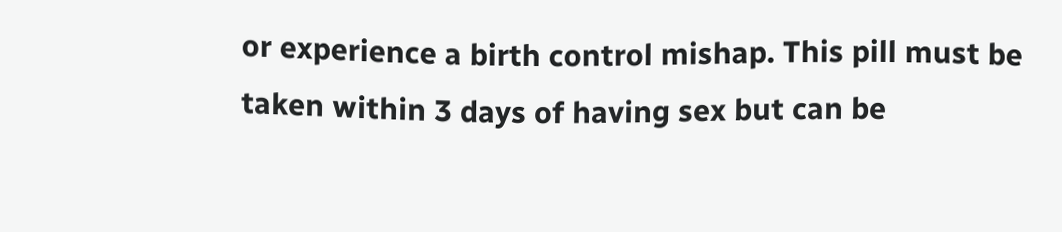or experience a birth control mishap. This pill must be taken within 3 days of having sex but can be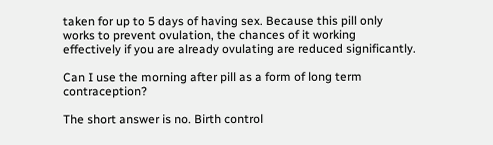taken for up to 5 days of having sex. Because this pill only works to prevent ovulation, the chances of it working effectively if you are already ovulating are reduced significantly.

Can I use the morning after pill as a form of long term contraception?

The short answer is no. Birth control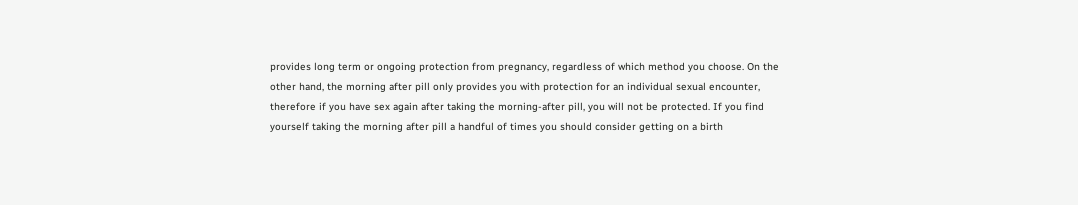provides long term or ongoing protection from pregnancy, regardless of which method you choose. On the other hand, the morning after pill only provides you with protection for an individual sexual encounter, therefore if you have sex again after taking the morning-after pill, you will not be protected. If you find yourself taking the morning after pill a handful of times you should consider getting on a birth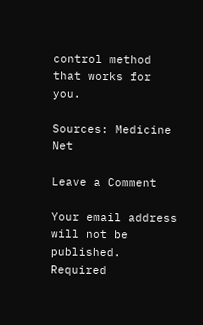control method that works for you.

Sources: Medicine Net

Leave a Comment

Your email address will not be published. Required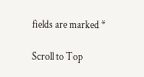fields are marked *

Scroll to Top